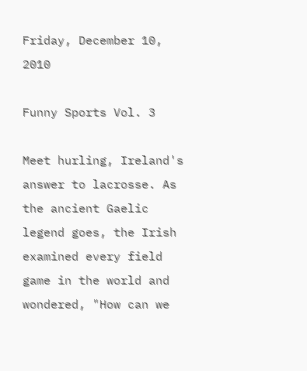Friday, December 10, 2010

Funny Sports Vol. 3

Meet hurling, Ireland's answer to lacrosse. As the ancient Gaelic legend goes, the Irish examined every field game in the world and wondered, "How can we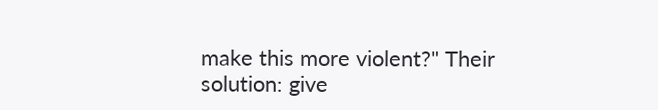make this more violent?" Their solution: give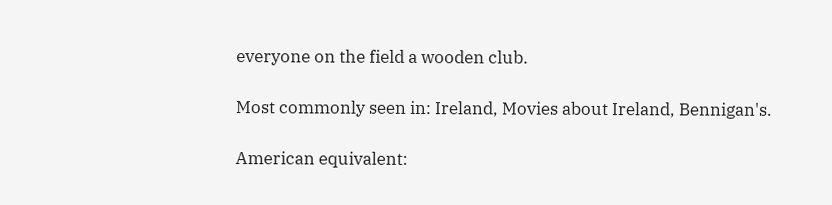everyone on the field a wooden club.

Most commonly seen in: Ireland, Movies about Ireland, Bennigan's.

American equivalent: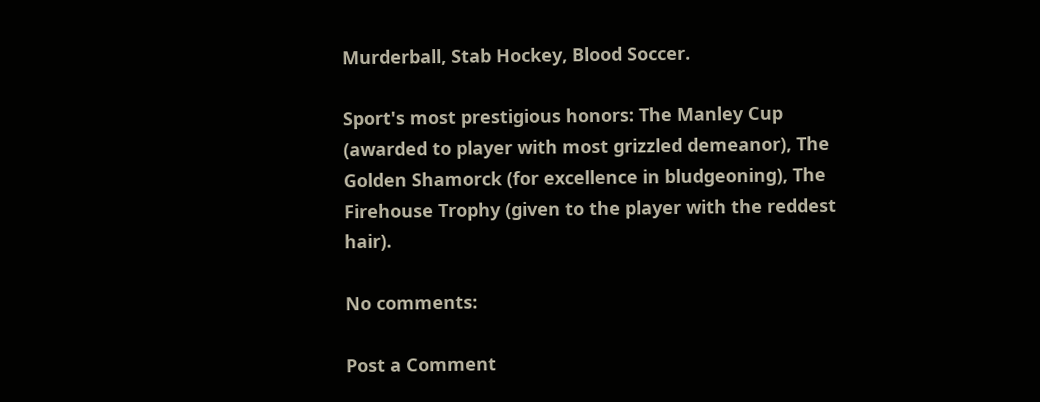Murderball, Stab Hockey, Blood Soccer.

Sport's most prestigious honors: The Manley Cup (awarded to player with most grizzled demeanor), The Golden Shamorck (for excellence in bludgeoning), The Firehouse Trophy (given to the player with the reddest hair).

No comments:

Post a Comment